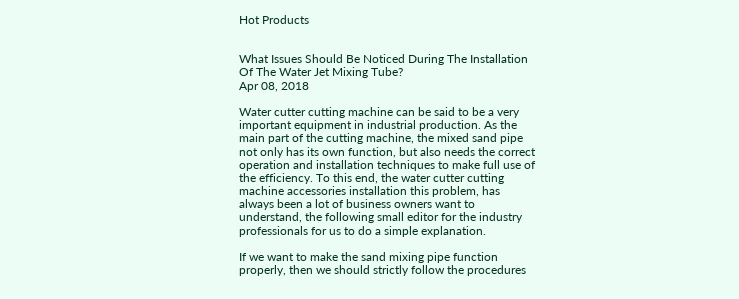Hot Products


What Issues Should Be Noticed During The Installation Of The Water Jet Mixing Tube?
Apr 08, 2018

Water cutter cutting machine can be said to be a very important equipment in industrial production. As the main part of the cutting machine, the mixed sand pipe not only has its own function, but also needs the correct operation and installation techniques to make full use of the efficiency. To this end, the water cutter cutting machine accessories installation this problem, has always been a lot of business owners want to understand, the following small editor for the industry professionals for us to do a simple explanation.

If we want to make the sand mixing pipe function properly, then we should strictly follow the procedures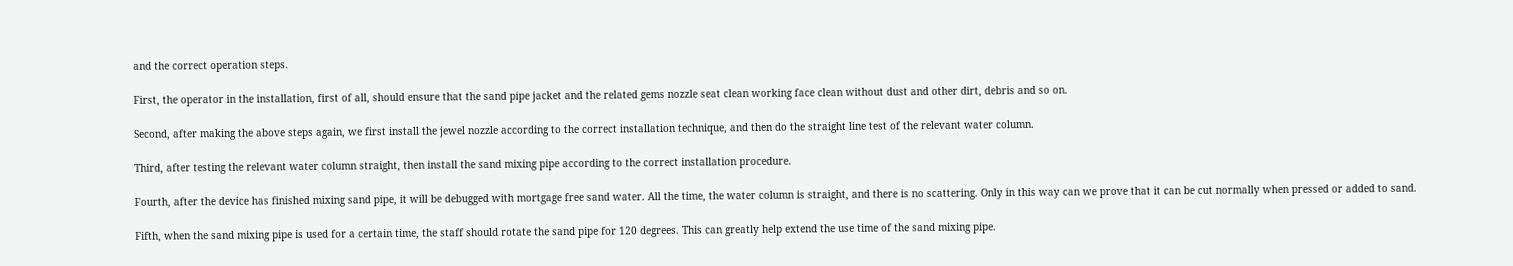and the correct operation steps.

First, the operator in the installation, first of all, should ensure that the sand pipe jacket and the related gems nozzle seat clean working face clean without dust and other dirt, debris and so on.

Second, after making the above steps again, we first install the jewel nozzle according to the correct installation technique, and then do the straight line test of the relevant water column.

Third, after testing the relevant water column straight, then install the sand mixing pipe according to the correct installation procedure.

Fourth, after the device has finished mixing sand pipe, it will be debugged with mortgage free sand water. All the time, the water column is straight, and there is no scattering. Only in this way can we prove that it can be cut normally when pressed or added to sand.

Fifth, when the sand mixing pipe is used for a certain time, the staff should rotate the sand pipe for 120 degrees. This can greatly help extend the use time of the sand mixing pipe.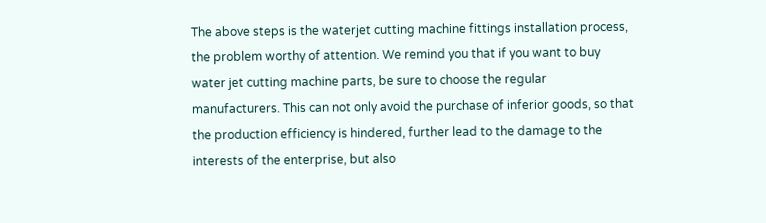The above steps is the waterjet cutting machine fittings installation process, the problem worthy of attention. We remind you that if you want to buy water jet cutting machine parts, be sure to choose the regular manufacturers. This can not only avoid the purchase of inferior goods, so that the production efficiency is hindered, further lead to the damage to the interests of the enterprise, but also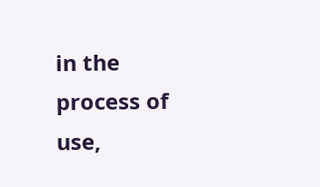in the process of use,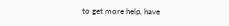to get more help, have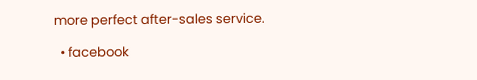more perfect after-sales service.

  • facebook